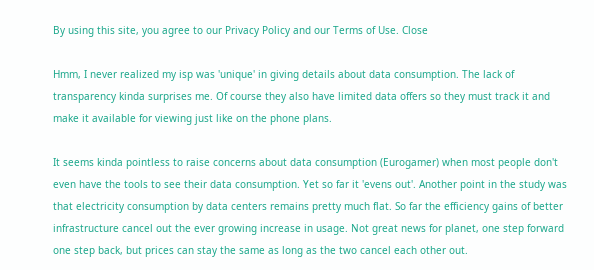By using this site, you agree to our Privacy Policy and our Terms of Use. Close

Hmm, I never realized my isp was 'unique' in giving details about data consumption. The lack of transparency kinda surprises me. Of course they also have limited data offers so they must track it and make it available for viewing just like on the phone plans.

It seems kinda pointless to raise concerns about data consumption (Eurogamer) when most people don't even have the tools to see their data consumption. Yet so far it 'evens out'. Another point in the study was that electricity consumption by data centers remains pretty much flat. So far the efficiency gains of better infrastructure cancel out the ever growing increase in usage. Not great news for planet, one step forward one step back, but prices can stay the same as long as the two cancel each other out.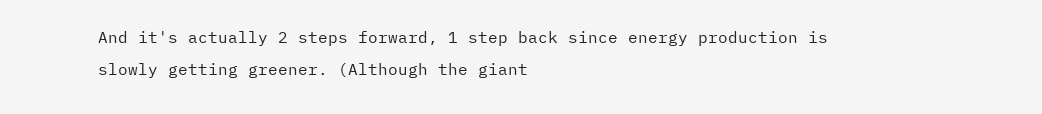And it's actually 2 steps forward, 1 step back since energy production is slowly getting greener. (Although the giant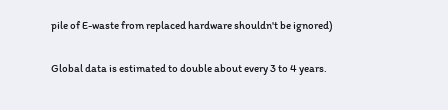pile of E-waste from replaced hardware shouldn't be ignored)

Global data is estimated to double about every 3 to 4 years.